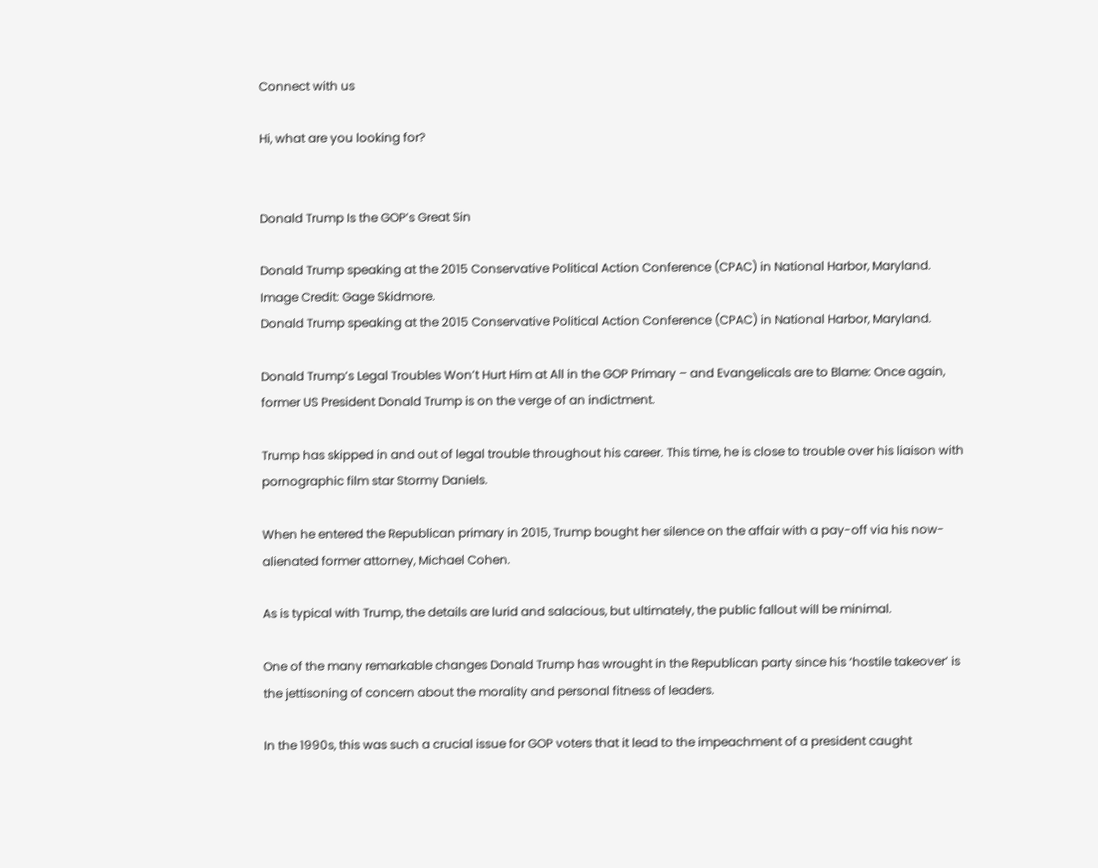Connect with us

Hi, what are you looking for?


Donald Trump Is the GOP’s Great Sin

Donald Trump speaking at the 2015 Conservative Political Action Conference (CPAC) in National Harbor, Maryland. Image Credit: Gage Skidmore.
Donald Trump speaking at the 2015 Conservative Political Action Conference (CPAC) in National Harbor, Maryland.

Donald Trump’s Legal Troubles Won’t Hurt Him at All in the GOP Primary – and Evangelicals are to Blame: Once again, former US President Donald Trump is on the verge of an indictment.

Trump has skipped in and out of legal trouble throughout his career. This time, he is close to trouble over his liaison with pornographic film star Stormy Daniels.

When he entered the Republican primary in 2015, Trump bought her silence on the affair with a pay-off via his now-alienated former attorney, Michael Cohen.

As is typical with Trump, the details are lurid and salacious, but ultimately, the public fallout will be minimal.

One of the many remarkable changes Donald Trump has wrought in the Republican party since his ‘hostile takeover’ is the jettisoning of concern about the morality and personal fitness of leaders.

In the 1990s, this was such a crucial issue for GOP voters that it lead to the impeachment of a president caught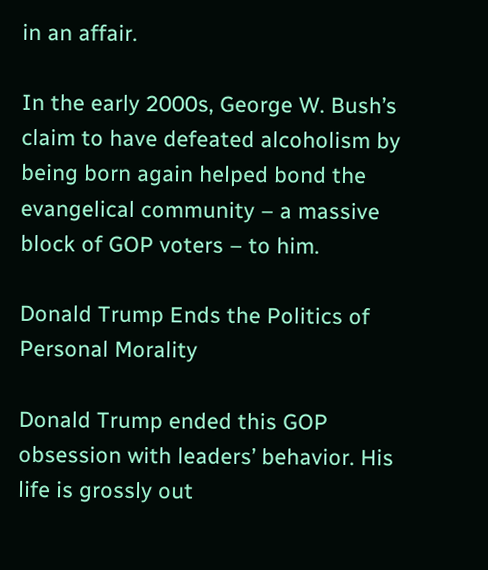in an affair.

In the early 2000s, George W. Bush’s claim to have defeated alcoholism by being born again helped bond the evangelical community – a massive block of GOP voters – to him.

Donald Trump Ends the Politics of Personal Morality

Donald Trump ended this GOP obsession with leaders’ behavior. His life is grossly out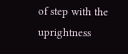of step with the uprightness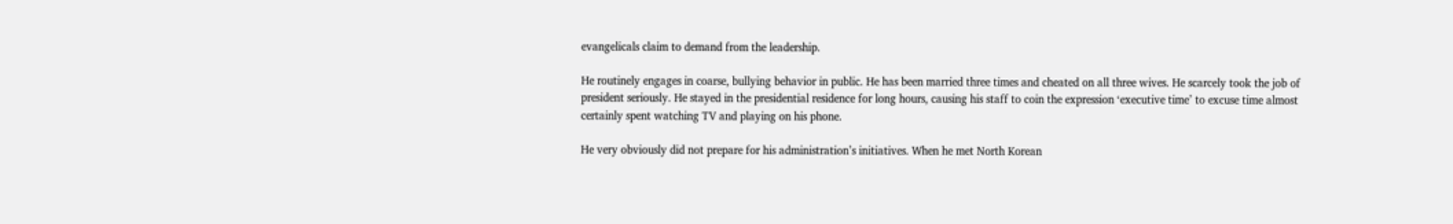evangelicals claim to demand from the leadership.

He routinely engages in coarse, bullying behavior in public. He has been married three times and cheated on all three wives. He scarcely took the job of president seriously. He stayed in the presidential residence for long hours, causing his staff to coin the expression ‘executive time’ to excuse time almost certainly spent watching TV and playing on his phone.

He very obviously did not prepare for his administration’s initiatives. When he met North Korean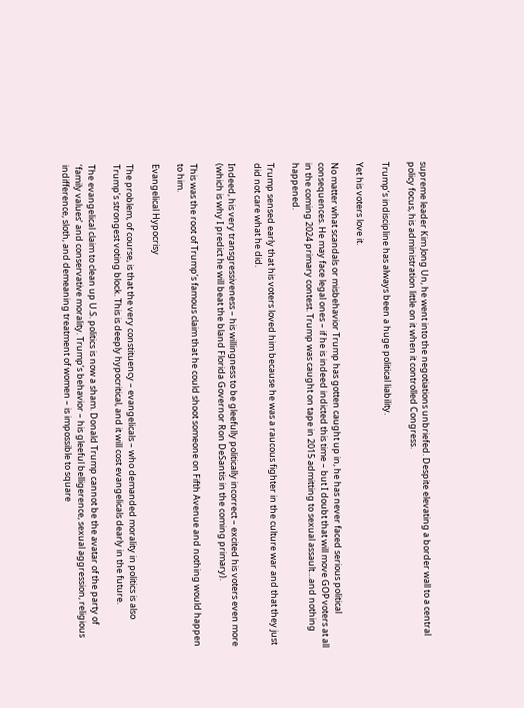supreme leader Kim Jong Un, he went into the negotiations unbriefed. Despite elevating a border wall to a central policy focus, his administration little on it when it controlled Congress.

Trump’s indiscipline has always been a huge political liability.

Yet his voters love it.

No matter what scandals or misbehavior Trump has gotten caught up in, he has never faced serious political consequences. He may face legal ones – if he is indeed indicted this time – but I doubt that will move GOP voters at all in the coming 2024 primary contest. Trump was caught on tape in 2015 admitting to sexual assault…and nothing happened.

Trump sensed early that his voters loved him because he was a raucous fighter in the culture war and that they just did not care what he did.

Indeed, his very transgressiveness – his willingness to be gleefully politically incorrect – excited his voters even more (which is why I predict he will beat the bland Florida Governor Ron DeSantis in the coming primary).

This was the root of Trump’s famous claim that he could shoot someone on Fifth Avenue and nothing would happen to him.

Evangelical Hypocrisy

The problem, of course, is that the very constituency – evangelicals – who demanded morality in politics is also Trump’s strongest voting block. This is deeply hypocritical, and it will cost evangelicals dearly in the future.

The evangelical claim to clean up U.S. politics is now a sham. Donald Trump cannot be the avatar of the party of ‘family values’ and conservative morality. Trump’s behavior – his gleeful belligerence, sexual aggression, religious indifference, sloth, and demeaning treatment of women – is impossible to square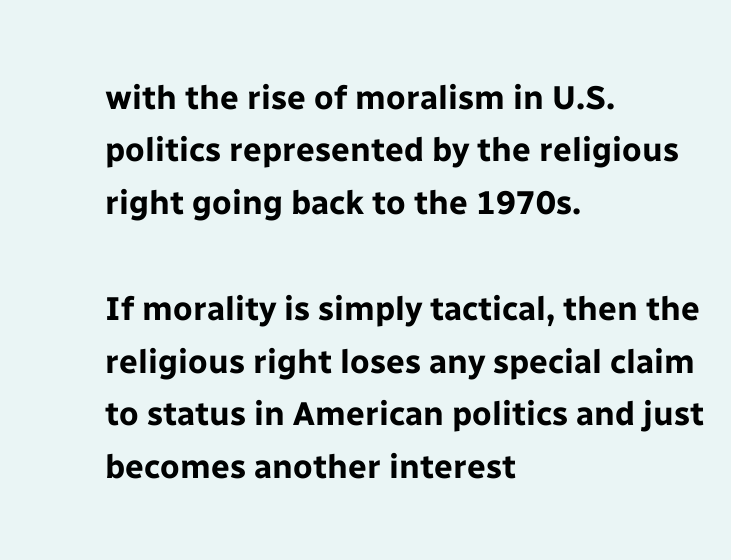with the rise of moralism in U.S. politics represented by the religious right going back to the 1970s.

If morality is simply tactical, then the religious right loses any special claim to status in American politics and just becomes another interest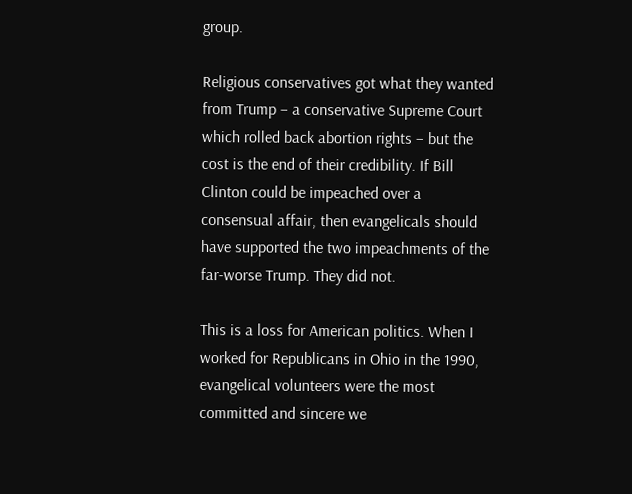group.

Religious conservatives got what they wanted from Trump – a conservative Supreme Court which rolled back abortion rights – but the cost is the end of their credibility. If Bill Clinton could be impeached over a consensual affair, then evangelicals should have supported the two impeachments of the far-worse Trump. They did not.

This is a loss for American politics. When I worked for Republicans in Ohio in the 1990, evangelical volunteers were the most committed and sincere we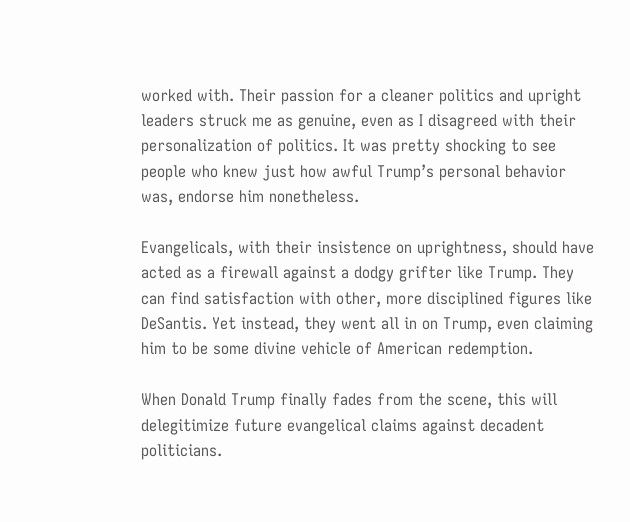worked with. Their passion for a cleaner politics and upright leaders struck me as genuine, even as I disagreed with their personalization of politics. It was pretty shocking to see people who knew just how awful Trump’s personal behavior was, endorse him nonetheless.

Evangelicals, with their insistence on uprightness, should have acted as a firewall against a dodgy grifter like Trump. They can find satisfaction with other, more disciplined figures like DeSantis. Yet instead, they went all in on Trump, even claiming him to be some divine vehicle of American redemption.

When Donald Trump finally fades from the scene, this will delegitimize future evangelical claims against decadent politicians.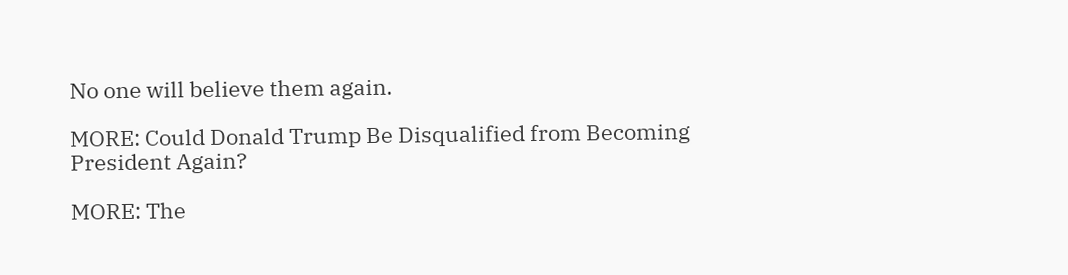No one will believe them again.

MORE: Could Donald Trump Be Disqualified from Becoming President Again?

MORE: The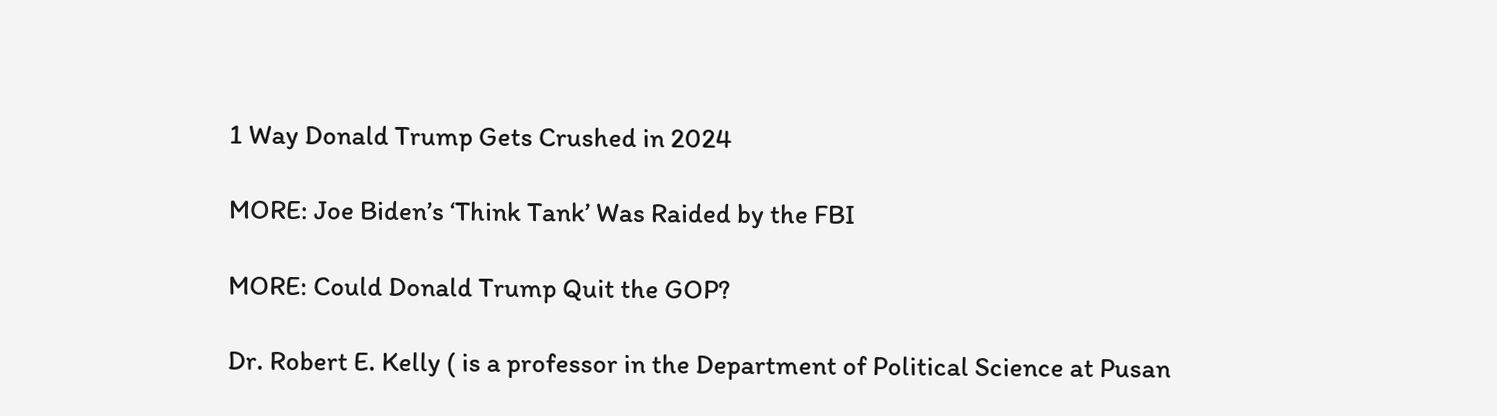1 Way Donald Trump Gets Crushed in 2024

MORE: Joe Biden’s ‘Think Tank’ Was Raided by the FBI

MORE: Could Donald Trump Quit the GOP?

Dr. Robert E. Kelly ( is a professor in the Department of Political Science at Pusan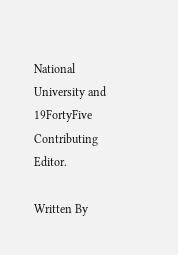National University and 19FortyFive Contributing Editor.

Written By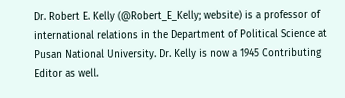Dr. Robert E. Kelly (@Robert_E_Kelly; website) is a professor of international relations in the Department of Political Science at Pusan National University. Dr. Kelly is now a 1945 Contributing Editor as well.